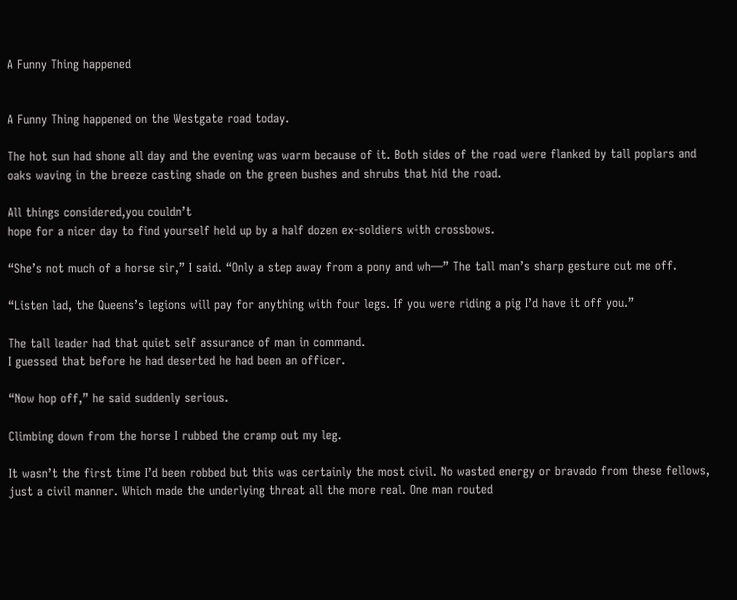A Funny Thing happened


A Funny Thing happened on the Westgate road today.

The hot sun had shone all day and the evening was warm because of it. Both sides of the road were flanked by tall poplars and oaks waving in the breeze casting shade on the green bushes and shrubs that hid the road.

All things considered,you couldn’t
hope for a nicer day to find yourself held up by a half dozen ex-soldiers with crossbows.

“She’s not much of a horse sir,” I said. “Only a step away from a pony and wh—” The tall man’s sharp gesture cut me off.

“Listen lad, the Queens’s legions will pay for anything with four legs. If you were riding a pig I’d have it off you.”

The tall leader had that quiet self assurance of man in command.
I guessed that before he had deserted he had been an officer.

“Now hop off,” he said suddenly serious.

Climbing down from the horse I rubbed the cramp out my leg.

It wasn’t the first time I’d been robbed but this was certainly the most civil. No wasted energy or bravado from these fellows, just a civil manner. Which made the underlying threat all the more real. One man routed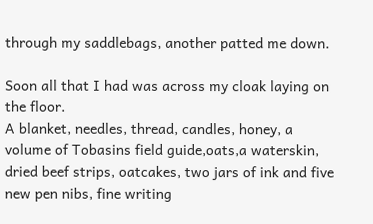through my saddlebags, another patted me down.

Soon all that I had was across my cloak laying on the floor.
A blanket, needles, thread, candles, honey, a volume of Tobasins field guide,oats,a waterskin, dried beef strips, oatcakes, two jars of ink and five new pen nibs, fine writing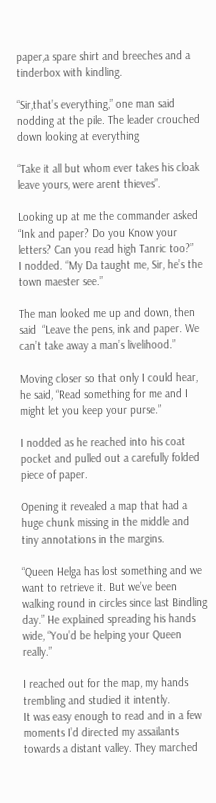paper,a spare shirt and breeches and a tinderbox with kindling.

“Sir,that’s everything,” one man said nodding at the pile. The leader crouched down looking at everything

“Take it all but whom ever takes his cloak leave yours, were arent thieves”.

Looking up at me the commander asked “Ink and paper? Do you Know your letters? Can you read high Tanric too?”
I nodded. “My Da taught me, Sir, he’s the town maester see.”

The man looked me up and down, then said  “Leave the pens, ink and paper. We can’t take away a man’s livelihood.”

Moving closer so that only I could hear, he said, “Read something for me and I might let you keep your purse.”

I nodded as he reached into his coat pocket and pulled out a carefully folded piece of paper.

Opening it revealed a map that had a huge chunk missing in the middle and  tiny annotations in the margins.

“Queen Helga has lost something and we want to retrieve it. But we’ve been walking round in circles since last Bindling day.” He explained spreading his hands wide, “You’d be helping your Queen really.”

I reached out for the map, my hands trembling and studied it intently.
It was easy enough to read and in a few moments I’d directed my assailants towards a distant valley. They marched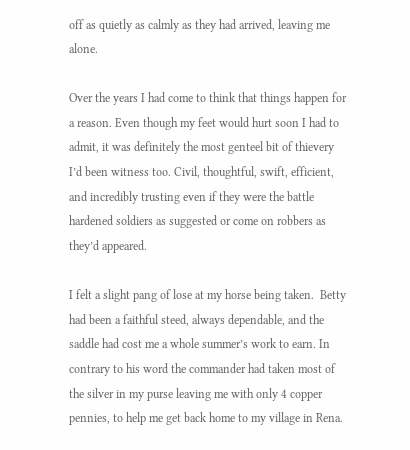off as quietly as calmly as they had arrived, leaving me alone.

Over the years I had come to think that things happen for a reason. Even though my feet would hurt soon I had to admit, it was definitely the most genteel bit of thievery I’d been witness too. Civil, thoughtful, swift, efficient, and incredibly trusting even if they were the battle hardened soldiers as suggested or come on robbers as they’d appeared.

I felt a slight pang of lose at my horse being taken.  Betty had been a faithful steed, always dependable, and the saddle had cost me a whole summer’s work to earn. In contrary to his word the commander had taken most of the silver in my purse leaving me with only 4 copper pennies, to help me get back home to my village in Rena.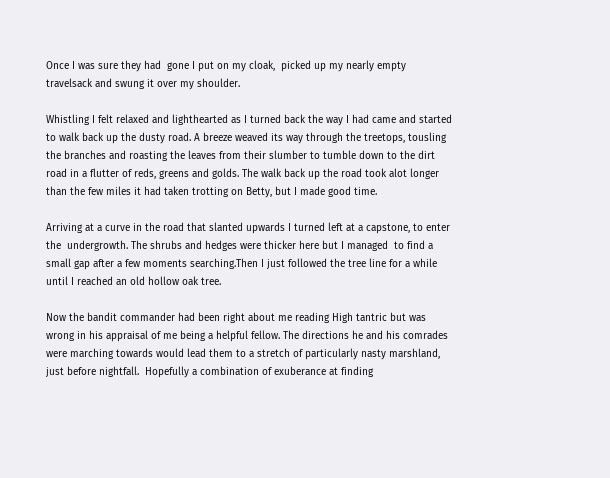Once I was sure they had  gone I put on my cloak,  picked up my nearly empty travelsack and swung it over my shoulder.

Whistling I felt relaxed and lighthearted as I turned back the way I had came and started to walk back up the dusty road. A breeze weaved its way through the treetops, tousling the branches and roasting the leaves from their slumber to tumble down to the dirt road in a flutter of reds, greens and golds. The walk back up the road took alot longer than the few miles it had taken trotting on Betty, but I made good time.

Arriving at a curve in the road that slanted upwards I turned left at a capstone, to enter the  undergrowth. The shrubs and hedges were thicker here but I managed  to find a small gap after a few moments searching.Then I just followed the tree line for a while until I reached an old hollow oak tree.

Now the bandit commander had been right about me reading High tantric but was wrong in his appraisal of me being a helpful fellow. The directions he and his comrades were marching towards would lead them to a stretch of particularly nasty marshland, just before nightfall.  Hopefully a combination of exuberance at finding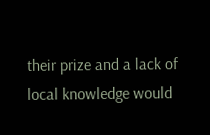their prize and a lack of local knowledge would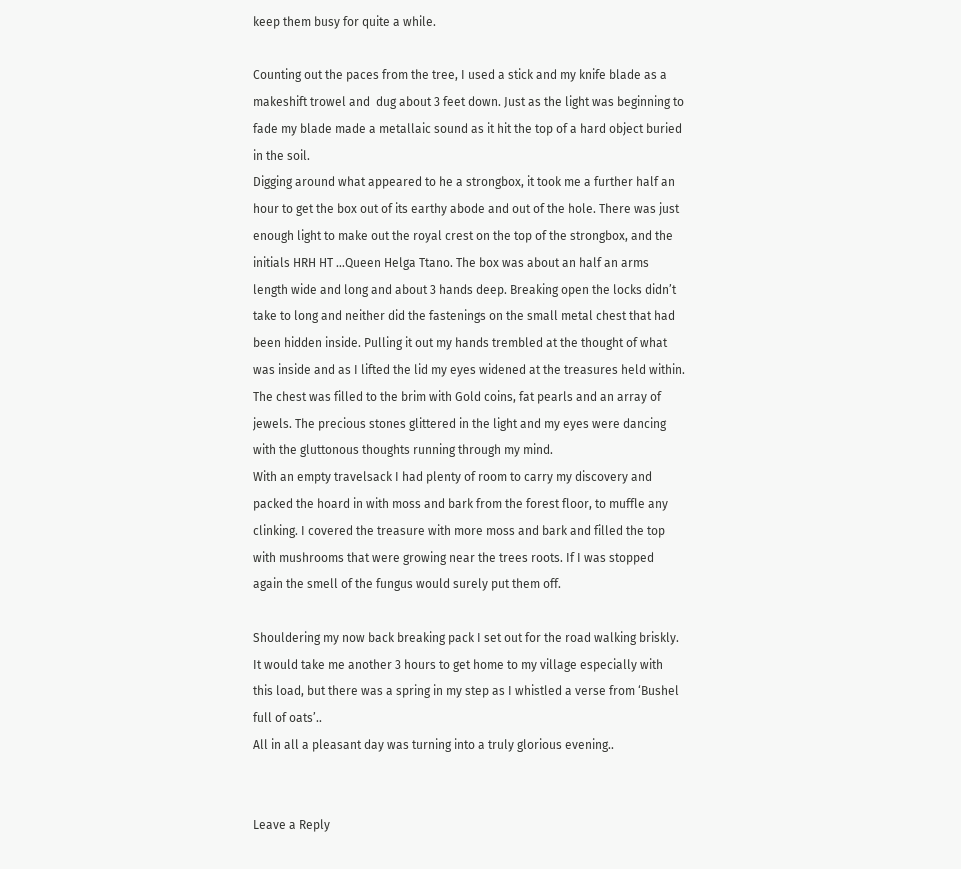keep them busy for quite a while.

Counting out the paces from the tree, I used a stick and my knife blade as a makeshift trowel and  dug about 3 feet down. Just as the light was beginning to fade my blade made a metallaic sound as it hit the top of a hard object buried in the soil.
Digging around what appeared to he a strongbox, it took me a further half an hour to get the box out of its earthy abode and out of the hole. There was just enough light to make out the royal crest on the top of the strongbox, and the initials HRH HT …Queen Helga Ttano. The box was about an half an arms length wide and long and about 3 hands deep. Breaking open the locks didn’t take to long and neither did the fastenings on the small metal chest that had been hidden inside. Pulling it out my hands trembled at the thought of what was inside and as I lifted the lid my eyes widened at the treasures held within. The chest was filled to the brim with Gold coins, fat pearls and an array of jewels. The precious stones glittered in the light and my eyes were dancing with the gluttonous thoughts running through my mind.
With an empty travelsack I had plenty of room to carry my discovery and packed the hoard in with moss and bark from the forest floor, to muffle any clinking. I covered the treasure with more moss and bark and filled the top with mushrooms that were growing near the trees roots. If I was stopped again the smell of the fungus would surely put them off.

Shouldering my now back breaking pack I set out for the road walking briskly. It would take me another 3 hours to get home to my village especially with this load, but there was a spring in my step as I whistled a verse from ‘Bushel full of oats’..
All in all a pleasant day was turning into a truly glorious evening..


Leave a Reply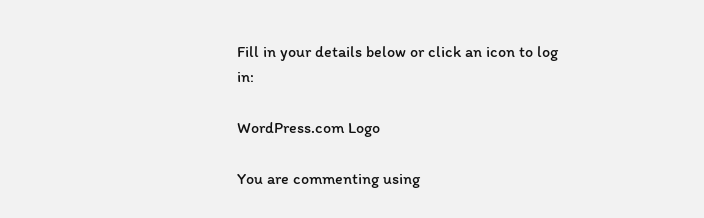Fill in your details below or click an icon to log in:

WordPress.com Logo

You are commenting using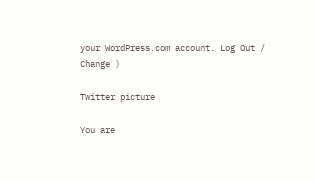your WordPress.com account. Log Out /  Change )

Twitter picture

You are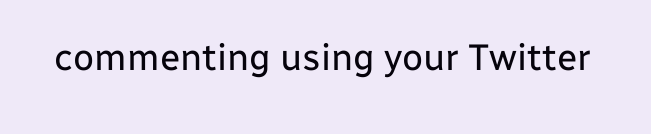commenting using your Twitter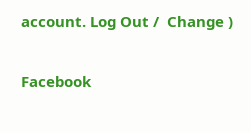account. Log Out /  Change )

Facebook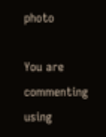photo

You are commenting using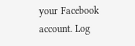your Facebook account. Log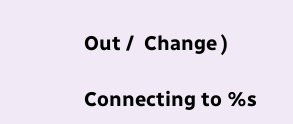Out /  Change )

Connecting to %s